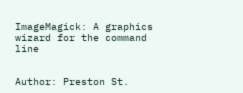ImageMagick: A graphics wizard for the command line


Author: Preston St.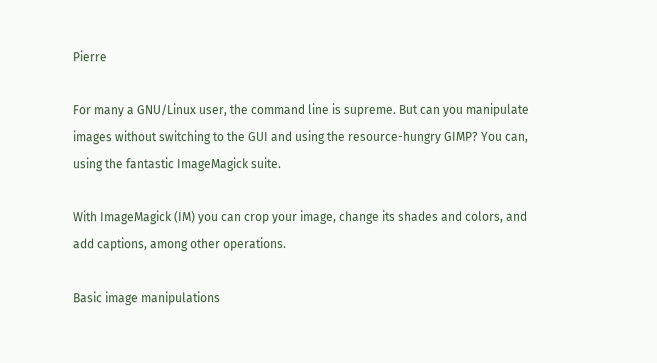Pierre

For many a GNU/Linux user, the command line is supreme. But can you manipulate images without switching to the GUI and using the resource-hungry GIMP? You can, using the fantastic ImageMagick suite.

With ImageMagick (IM) you can crop your image, change its shades and colors, and add captions, among other operations.

Basic image manipulations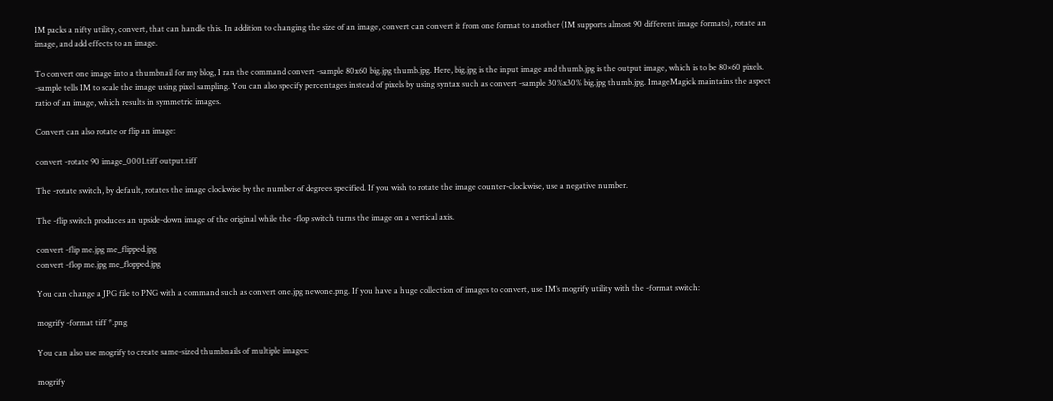IM packs a nifty utility, convert, that can handle this. In addition to changing the size of an image, convert can convert it from one format to another (IM supports almost 90 different image formats), rotate an image, and add effects to an image.

To convert one image into a thumbnail for my blog, I ran the command convert -sample 80x60 big.jpg thumb.jpg. Here, big.jpg is the input image and thumb.jpg is the output image, which is to be 80×60 pixels. -sample tells IM to scale the image using pixel sampling. You can also specify percentages instead of pixels by using syntax such as convert -sample 30%x30% big.jpg thumb.jpg. ImageMagick maintains the aspect ratio of an image, which results in symmetric images.

Convert can also rotate or flip an image:

convert -rotate 90 image_0001.tiff output.tiff

The -rotate switch, by default, rotates the image clockwise by the number of degrees specified. If you wish to rotate the image counter-clockwise, use a negative number.

The -flip switch produces an upside-down image of the original while the -flop switch turns the image on a vertical axis.

convert -flip me.jpg me_flipped.jpg
convert -flop me.jpg me_flopped.jpg

You can change a JPG file to PNG with a command such as convert one.jpg newone.png. If you have a huge collection of images to convert, use IM’s mogrify utility with the -format switch:

mogrify -format tiff *.png

You can also use mogrify to create same-sized thumbnails of multiple images:

mogrify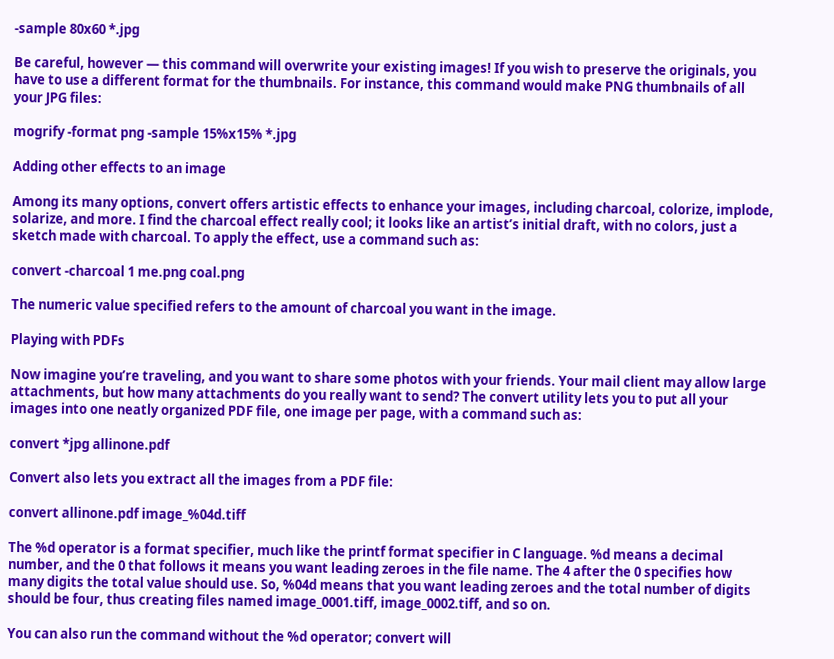-sample 80x60 *.jpg

Be careful, however — this command will overwrite your existing images! If you wish to preserve the originals, you have to use a different format for the thumbnails. For instance, this command would make PNG thumbnails of all your JPG files:

mogrify -format png -sample 15%x15% *.jpg

Adding other effects to an image

Among its many options, convert offers artistic effects to enhance your images, including charcoal, colorize, implode, solarize, and more. I find the charcoal effect really cool; it looks like an artist’s initial draft, with no colors, just a sketch made with charcoal. To apply the effect, use a command such as:

convert -charcoal 1 me.png coal.png

The numeric value specified refers to the amount of charcoal you want in the image.

Playing with PDFs

Now imagine you’re traveling, and you want to share some photos with your friends. Your mail client may allow large attachments, but how many attachments do you really want to send? The convert utility lets you to put all your images into one neatly organized PDF file, one image per page, with a command such as:

convert *jpg allinone.pdf

Convert also lets you extract all the images from a PDF file:

convert allinone.pdf image_%04d.tiff

The %d operator is a format specifier, much like the printf format specifier in C language. %d means a decimal number, and the 0 that follows it means you want leading zeroes in the file name. The 4 after the 0 specifies how many digits the total value should use. So, %04d means that you want leading zeroes and the total number of digits should be four, thus creating files named image_0001.tiff, image_0002.tiff, and so on.

You can also run the command without the %d operator; convert will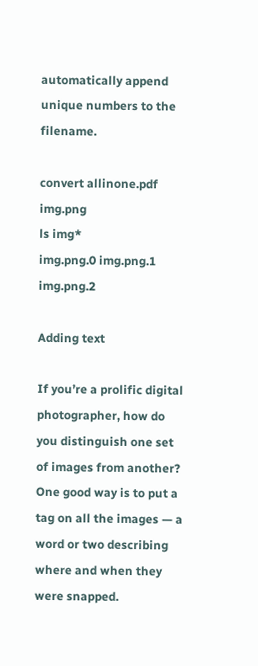automatically append unique numbers to the filename.

convert allinone.pdf img.png
ls img*
img.png.0 img.png.1 img.png.2

Adding text

If you’re a prolific digital photographer, how do you distinguish one set of images from another? One good way is to put a tag on all the images — a word or two describing where and when they were snapped.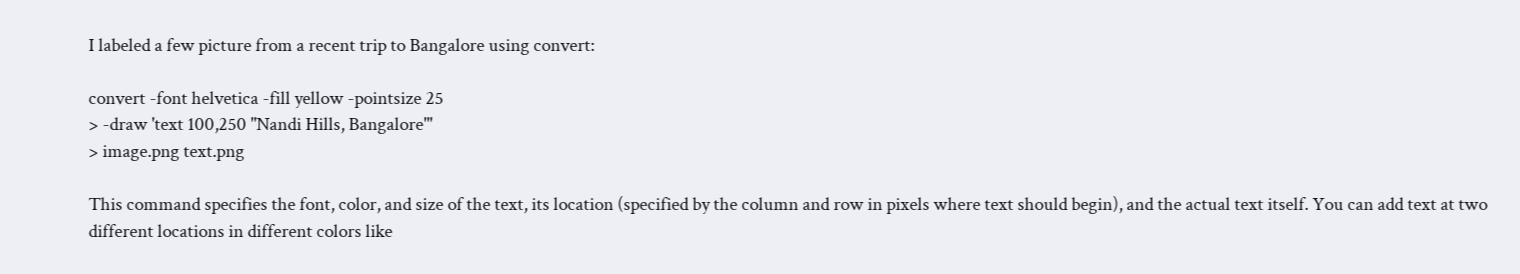I labeled a few picture from a recent trip to Bangalore using convert:

convert -font helvetica -fill yellow -pointsize 25
> -draw 'text 100,250 "Nandi Hills, Bangalore"'
> image.png text.png

This command specifies the font, color, and size of the text, its location (specified by the column and row in pixels where text should begin), and the actual text itself. You can add text at two different locations in different colors like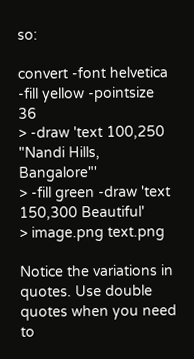so:

convert -font helvetica -fill yellow -pointsize 36
> -draw 'text 100,250 "Nandi Hills, Bangalore"'
> -fill green -draw 'text 150,300 Beautiful'
> image.png text.png

Notice the variations in quotes. Use double quotes when you need to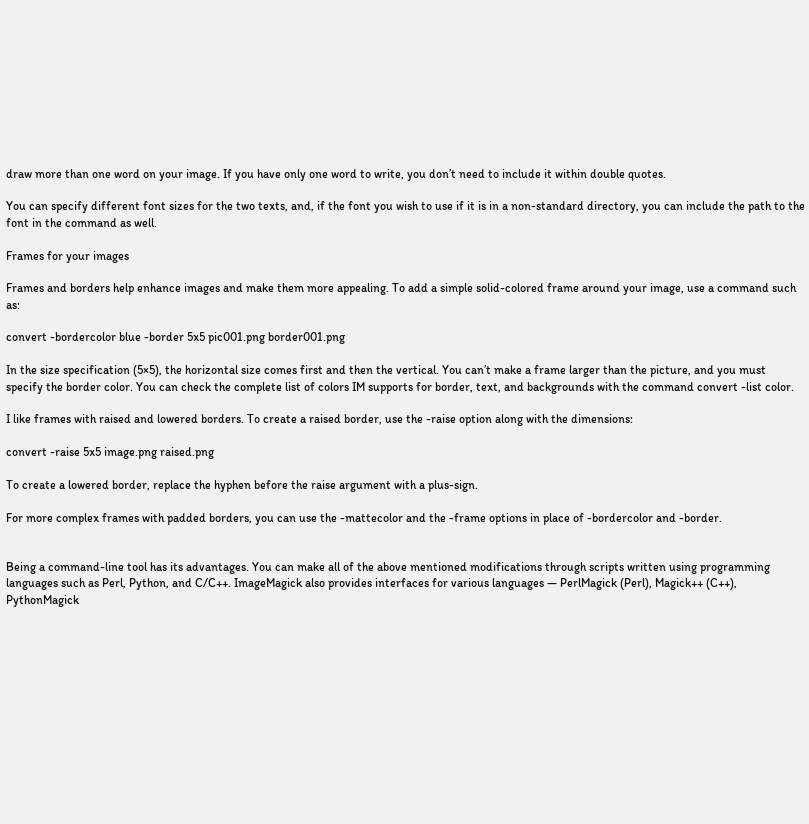draw more than one word on your image. If you have only one word to write, you don’t need to include it within double quotes.

You can specify different font sizes for the two texts, and, if the font you wish to use if it is in a non-standard directory, you can include the path to the font in the command as well.

Frames for your images

Frames and borders help enhance images and make them more appealing. To add a simple solid-colored frame around your image, use a command such as:

convert -bordercolor blue -border 5x5 pic001.png border001.png

In the size specification (5×5), the horizontal size comes first and then the vertical. You can’t make a frame larger than the picture, and you must specify the border color. You can check the complete list of colors IM supports for border, text, and backgrounds with the command convert -list color.

I like frames with raised and lowered borders. To create a raised border, use the -raise option along with the dimensions:

convert -raise 5x5 image.png raised.png

To create a lowered border, replace the hyphen before the raise argument with a plus-sign.

For more complex frames with padded borders, you can use the -mattecolor and the -frame options in place of -bordercolor and -border.


Being a command-line tool has its advantages. You can make all of the above mentioned modifications through scripts written using programming languages such as Perl, Python, and C/C++. ImageMagick also provides interfaces for various languages — PerlMagick (Perl), Magick++ (C++), PythonMagick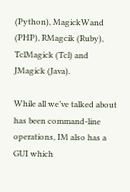(Python), MagickWand (PHP), RMagcik (Ruby), TclMagick (Tcl) and JMagick (Java).

While all we’ve talked about has been command-line operations, IM also has a GUI which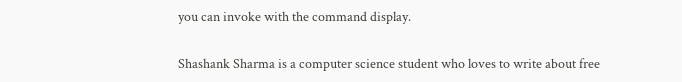you can invoke with the command display.

Shashank Sharma is a computer science student who loves to write about free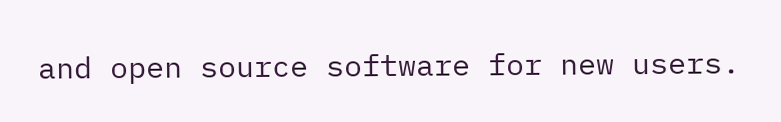and open source software for new users.